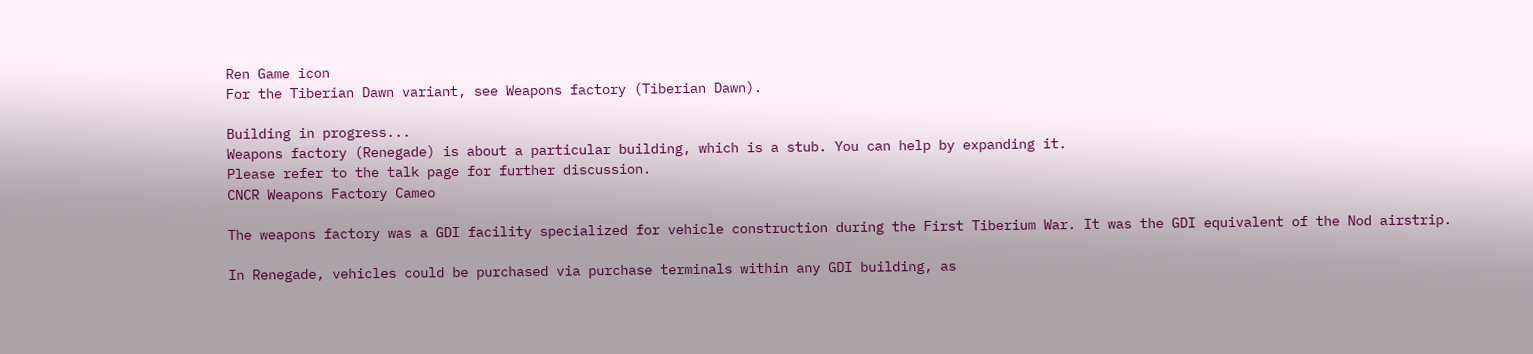Ren Game icon
For the Tiberian Dawn variant, see Weapons factory (Tiberian Dawn).

Building in progress...
Weapons factory (Renegade) is about a particular building, which is a stub. You can help by expanding it.
Please refer to the talk page for further discussion.
CNCR Weapons Factory Cameo

The weapons factory was a GDI facility specialized for vehicle construction during the First Tiberium War. It was the GDI equivalent of the Nod airstrip.

In Renegade, vehicles could be purchased via purchase terminals within any GDI building, as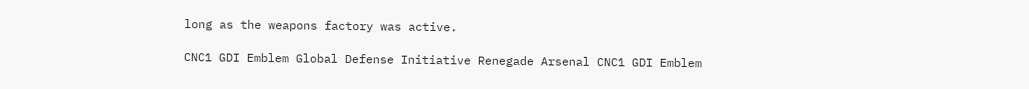long as the weapons factory was active.

CNC1 GDI Emblem Global Defense Initiative Renegade Arsenal CNC1 GDI Emblem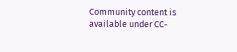Community content is available under CC-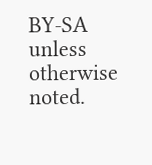BY-SA unless otherwise noted.